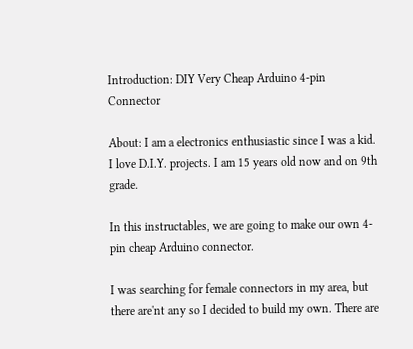Introduction: DIY Very Cheap Arduino 4-pin Connector

About: I am a electronics enthusiastic since I was a kid. I love D.I.Y. projects. I am 15 years old now and on 9th grade.

In this instructables, we are going to make our own 4-pin cheap Arduino connector.

I was searching for female connectors in my area, but there are'nt any so I decided to build my own. There are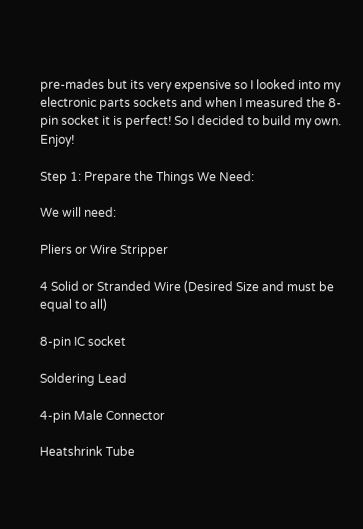pre-mades but its very expensive so I looked into my electronic parts sockets and when I measured the 8-pin socket it is perfect! So I decided to build my own. Enjoy!

Step 1: Prepare the Things We Need:

We will need:

Pliers or Wire Stripper

4 Solid or Stranded Wire (Desired Size and must be equal to all)

8-pin IC socket

Soldering Lead

4-pin Male Connector

Heatshrink Tube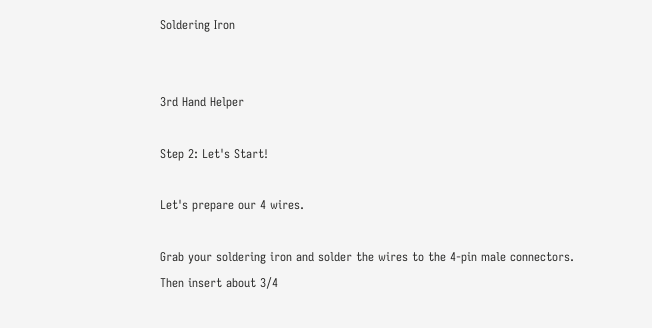Soldering Iron


3rd Hand Helper

Step 2: Let's Start!

Let's prepare our 4 wires.

Grab your soldering iron and solder the wires to the 4-pin male connectors. Then insert about 3/4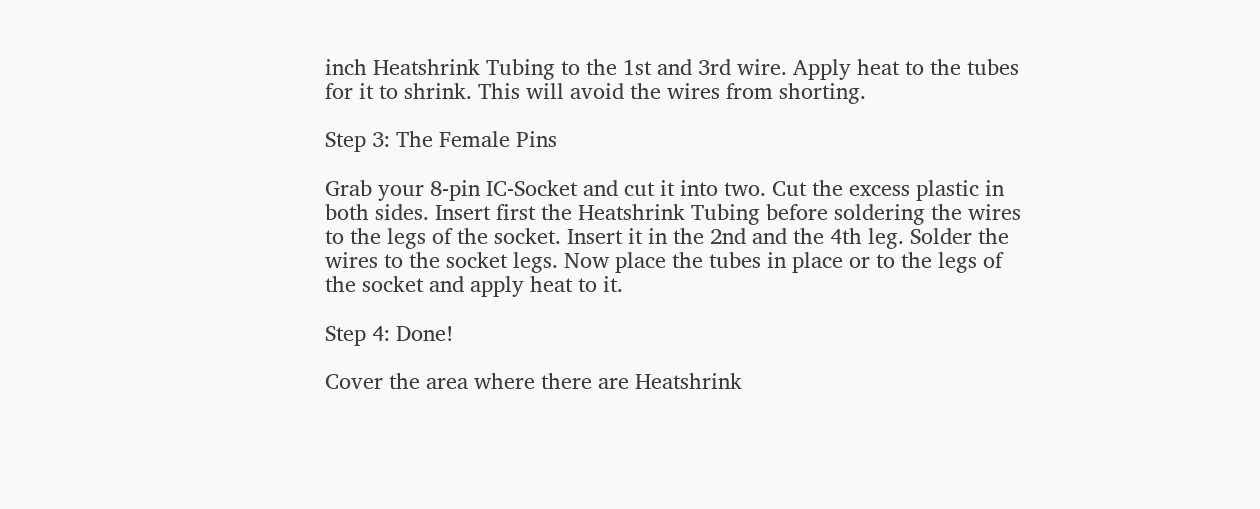inch Heatshrink Tubing to the 1st and 3rd wire. Apply heat to the tubes for it to shrink. This will avoid the wires from shorting.

Step 3: The Female Pins

Grab your 8-pin IC-Socket and cut it into two. Cut the excess plastic in both sides. Insert first the Heatshrink Tubing before soldering the wires to the legs of the socket. Insert it in the 2nd and the 4th leg. Solder the wires to the socket legs. Now place the tubes in place or to the legs of the socket and apply heat to it.

Step 4: Done!

Cover the area where there are Heatshrink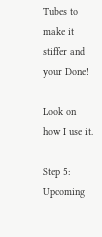Tubes to make it stiffer and your Done!

Look on how I use it.

Step 5: Upcoming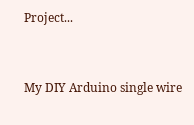Project...


My DIY Arduino single wire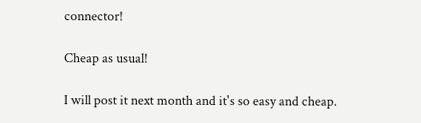connector!

Cheap as usual!

I will post it next month and it's so easy and cheap.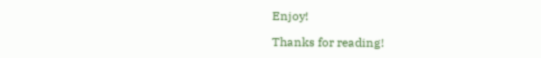Enjoy!

Thanks for reading!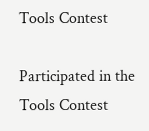Tools Contest

Participated in the
Tools Contest